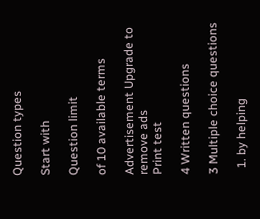Question types

Start with

Question limit

of 10 available terms

Advertisement Upgrade to remove ads
Print test

4 Written questions

3 Multiple choice questions

  1. by helping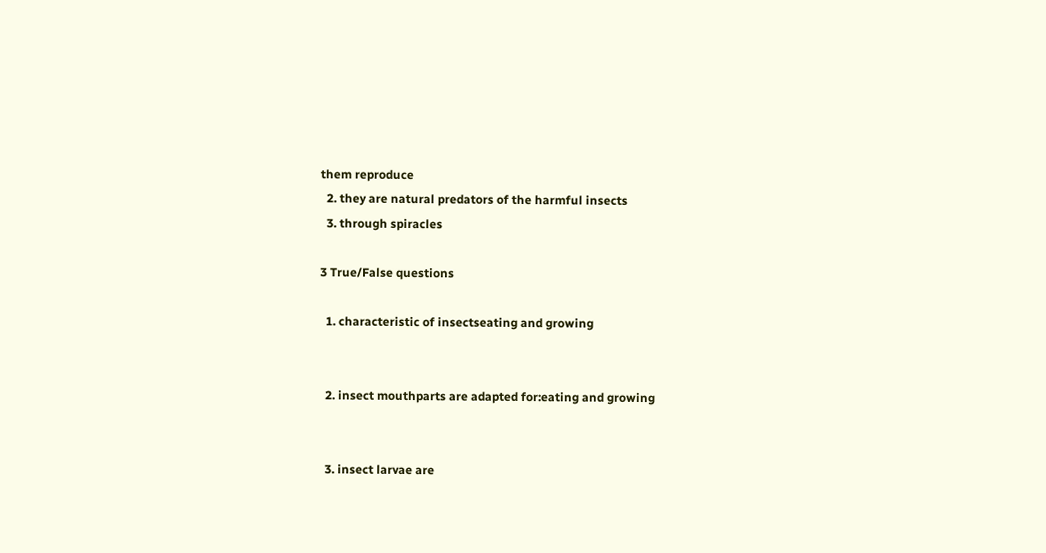them reproduce
  2. they are natural predators of the harmful insects
  3. through spiracles

3 True/False questions

  1. characteristic of insectseating and growing


  2. insect mouthparts are adapted for:eating and growing


  3. insect larvae are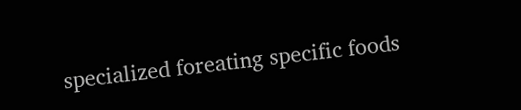specialized foreating specific foods